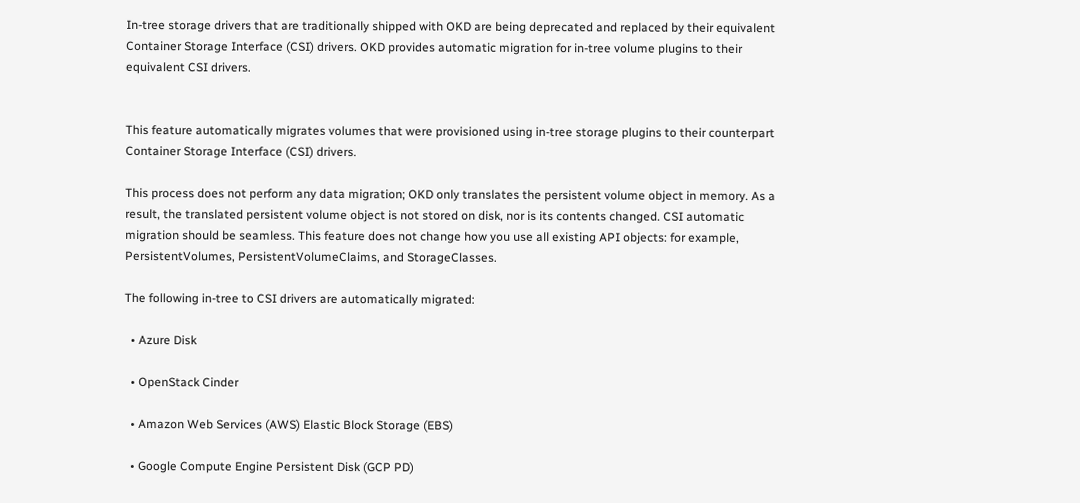In-tree storage drivers that are traditionally shipped with OKD are being deprecated and replaced by their equivalent Container Storage Interface (CSI) drivers. OKD provides automatic migration for in-tree volume plugins to their equivalent CSI drivers.


This feature automatically migrates volumes that were provisioned using in-tree storage plugins to their counterpart Container Storage Interface (CSI) drivers.

This process does not perform any data migration; OKD only translates the persistent volume object in memory. As a result, the translated persistent volume object is not stored on disk, nor is its contents changed. CSI automatic migration should be seamless. This feature does not change how you use all existing API objects: for example, PersistentVolumes, PersistentVolumeClaims, and StorageClasses.

The following in-tree to CSI drivers are automatically migrated:

  • Azure Disk

  • OpenStack Cinder

  • Amazon Web Services (AWS) Elastic Block Storage (EBS)

  • Google Compute Engine Persistent Disk (GCP PD)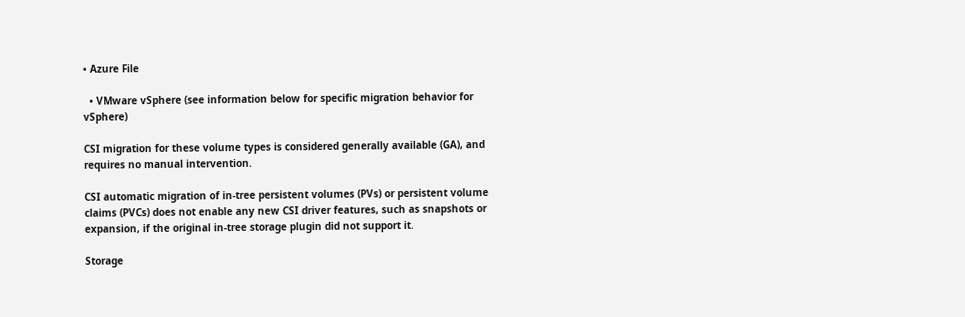• Azure File

  • VMware vSphere (see information below for specific migration behavior for vSphere)

CSI migration for these volume types is considered generally available (GA), and requires no manual intervention.

CSI automatic migration of in-tree persistent volumes (PVs) or persistent volume claims (PVCs) does not enable any new CSI driver features, such as snapshots or expansion, if the original in-tree storage plugin did not support it.

Storage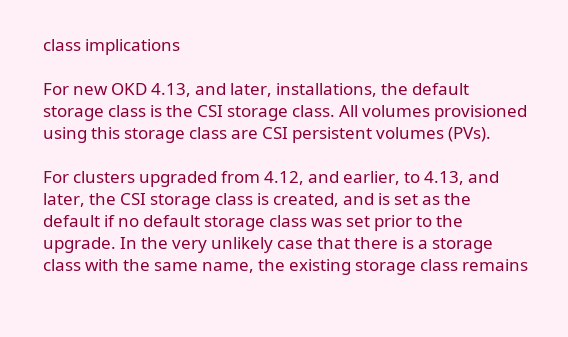class implications

For new OKD 4.13, and later, installations, the default storage class is the CSI storage class. All volumes provisioned using this storage class are CSI persistent volumes (PVs).

For clusters upgraded from 4.12, and earlier, to 4.13, and later, the CSI storage class is created, and is set as the default if no default storage class was set prior to the upgrade. In the very unlikely case that there is a storage class with the same name, the existing storage class remains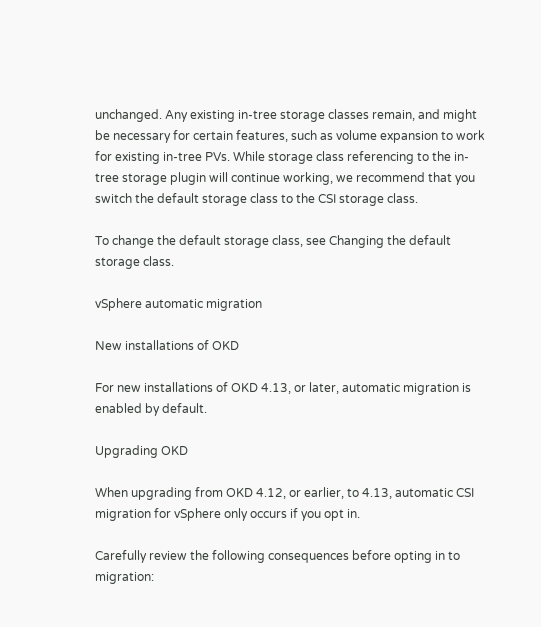unchanged. Any existing in-tree storage classes remain, and might be necessary for certain features, such as volume expansion to work for existing in-tree PVs. While storage class referencing to the in-tree storage plugin will continue working, we recommend that you switch the default storage class to the CSI storage class.

To change the default storage class, see Changing the default storage class.

vSphere automatic migration

New installations of OKD

For new installations of OKD 4.13, or later, automatic migration is enabled by default.

Upgrading OKD

When upgrading from OKD 4.12, or earlier, to 4.13, automatic CSI migration for vSphere only occurs if you opt in.

Carefully review the following consequences before opting in to migration: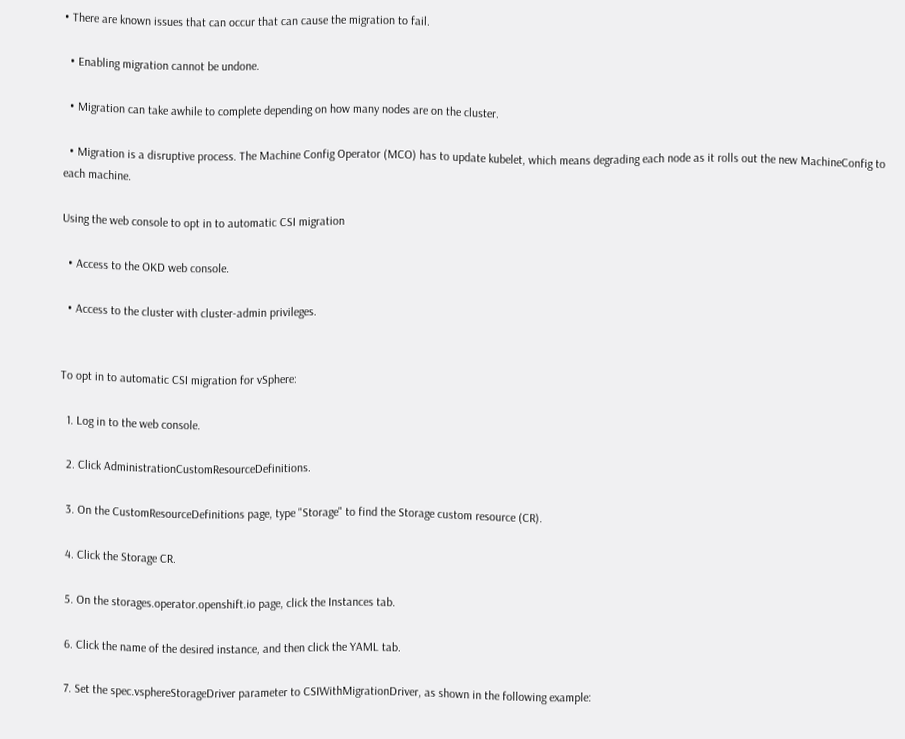• There are known issues that can occur that can cause the migration to fail.

  • Enabling migration cannot be undone.

  • Migration can take awhile to complete depending on how many nodes are on the cluster.

  • Migration is a disruptive process. The Machine Config Operator (MCO) has to update kubelet, which means degrading each node as it rolls out the new MachineConfig to each machine.

Using the web console to opt in to automatic CSI migration

  • Access to the OKD web console.

  • Access to the cluster with cluster-admin privileges.


To opt in to automatic CSI migration for vSphere:

  1. Log in to the web console.

  2. Click AdministrationCustomResourceDefinitions.

  3. On the CustomResourceDefinitions page, type "Storage" to find the Storage custom resource (CR).

  4. Click the Storage CR.

  5. On the storages.operator.openshift.io page, click the Instances tab.

  6. Click the name of the desired instance, and then click the YAML tab.

  7. Set the spec.vsphereStorageDriver parameter to CSIWithMigrationDriver, as shown in the following example: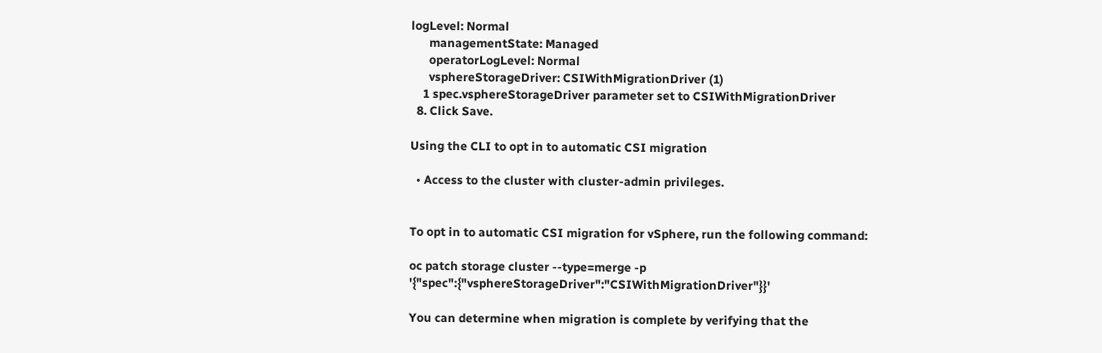logLevel: Normal
      managementState: Managed
      operatorLogLevel: Normal
      vsphereStorageDriver: CSIWithMigrationDriver (1)
    1 spec.vsphereStorageDriver parameter set to CSIWithMigrationDriver
  8. Click Save.

Using the CLI to opt in to automatic CSI migration

  • Access to the cluster with cluster-admin privileges.


To opt in to automatic CSI migration for vSphere, run the following command:

oc patch storage cluster --type=merge -p '{"spec":{"vsphereStorageDriver":"CSIWithMigrationDriver"}}'

You can determine when migration is complete by verifying that the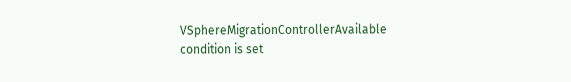VSphereMigrationControllerAvailable condition is set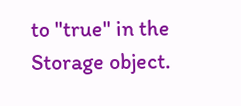to "true" in the Storage object.